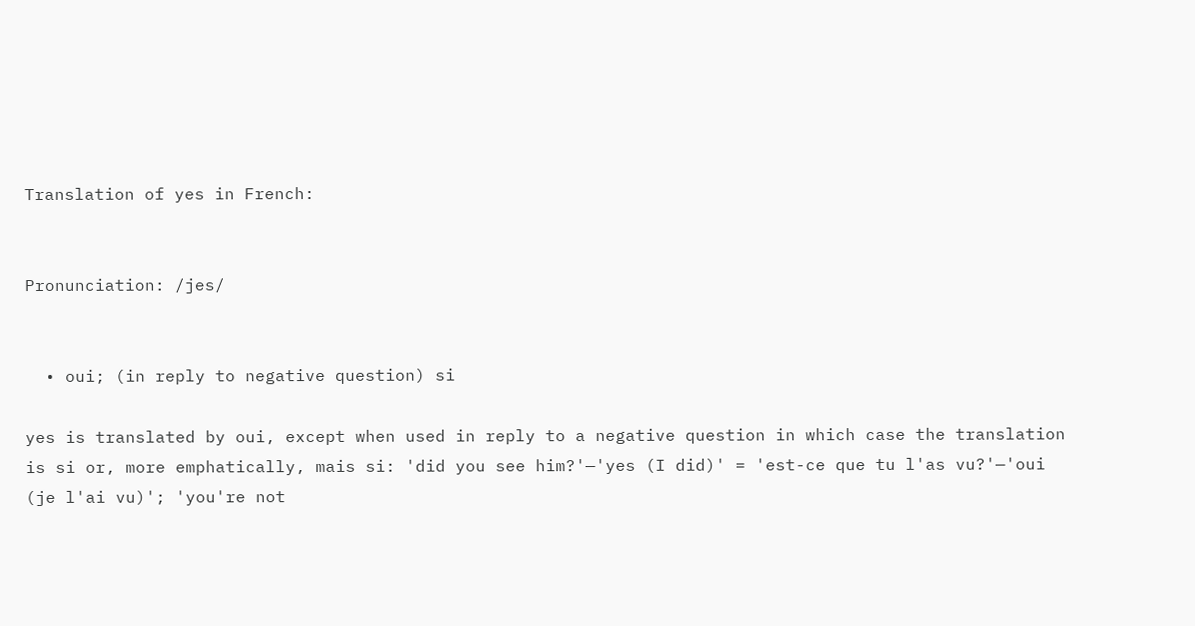Translation of yes in French:


Pronunciation: /jes/


  • oui; (in reply to negative question) si

yes is translated by oui, except when used in reply to a negative question in which case the translation is si or, more emphatically, mais si: 'did you see him?'—'yes (I did)' = 'est-ce que tu l'as vu?'—'oui (je l'ai vu)'; 'you're not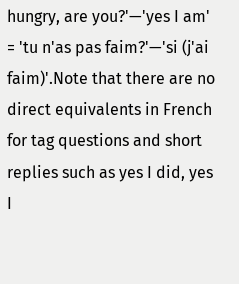hungry, are you?'—'yes I am' = 'tu n'as pas faim?'—'si (j'ai faim)'.Note that there are no direct equivalents in French for tag questions and short replies such as yes I did, yes I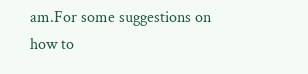am.For some suggestions on how to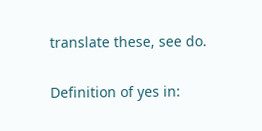translate these, see do.

Definition of yes in: